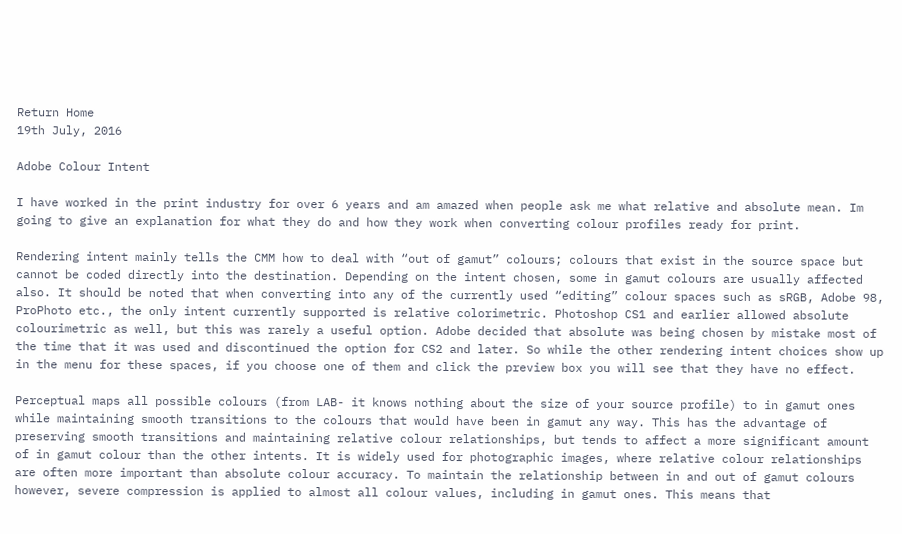Return Home
19th July, 2016

Adobe Colour Intent

I have worked in the print industry for over 6 years and am amazed when people ask me what relative and absolute mean. Im going to give an explanation for what they do and how they work when converting colour profiles ready for print.

Rendering intent mainly tells the CMM how to deal with “out of gamut” colours; colours that exist in the source space but cannot be coded directly into the destination. Depending on the intent chosen, some in gamut colours are usually affected also. It should be noted that when converting into any of the currently used “editing” colour spaces such as sRGB, Adobe 98, ProPhoto etc., the only intent currently supported is relative colorimetric. Photoshop CS1 and earlier allowed absolute colourimetric as well, but this was rarely a useful option. Adobe decided that absolute was being chosen by mistake most of the time that it was used and discontinued the option for CS2 and later. So while the other rendering intent choices show up in the menu for these spaces, if you choose one of them and click the preview box you will see that they have no effect.

Perceptual maps all possible colours (from LAB- it knows nothing about the size of your source profile) to in gamut ones while maintaining smooth transitions to the colours that would have been in gamut any way. This has the advantage of preserving smooth transitions and maintaining relative colour relationships, but tends to affect a more significant amount of in gamut colour than the other intents. It is widely used for photographic images, where relative colour relationships are often more important than absolute colour accuracy. To maintain the relationship between in and out of gamut colours however, severe compression is applied to almost all colour values, including in gamut ones. This means that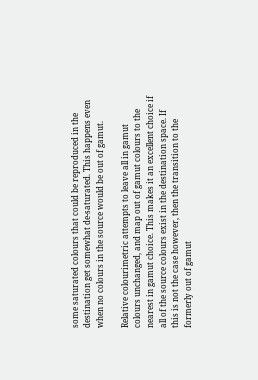some saturated colours that could be reproduced in the destination get somewhat de-saturated. This happens even when no colours in the source would be out of gamut.

Relative colourimetric attempts to leave all in gamut colours unchanged, and map out of gamut colours to the nearest in gamut choice. This makes it an excellent choice if all of the source colours exist in the destination space. If this is not the case however, then the transition to the formerly out of gamut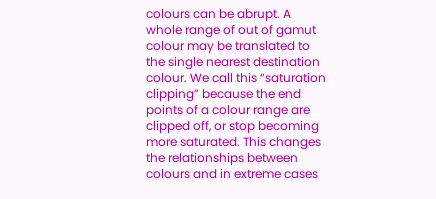colours can be abrupt. A whole range of out of gamut colour may be translated to the single nearest destination colour. We call this “saturation clipping” because the end points of a colour range are clipped off, or stop becoming more saturated. This changes the relationships between colours and in extreme cases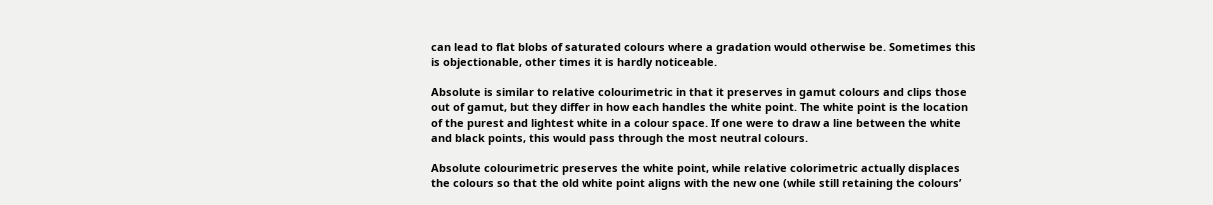can lead to flat blobs of saturated colours where a gradation would otherwise be. Sometimes this is objectionable, other times it is hardly noticeable.

Absolute is similar to relative colourimetric in that it preserves in gamut colours and clips those out of gamut, but they differ in how each handles the white point. The white point is the location of the purest and lightest white in a colour space. If one were to draw a line between the white and black points, this would pass through the most neutral colours.

Absolute colourimetric preserves the white point, while relative colorimetric actually displaces the colours so that the old white point aligns with the new one (while still retaining the colours’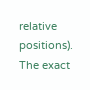relative positions). The exact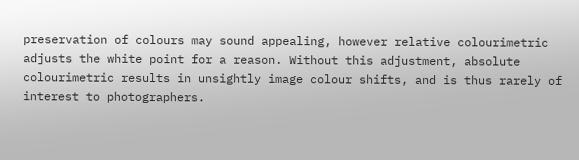preservation of colours may sound appealing, however relative colourimetric adjusts the white point for a reason. Without this adjustment, absolute colourimetric results in unsightly image colour shifts, and is thus rarely of interest to photographers.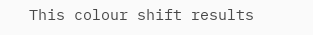This colour shift results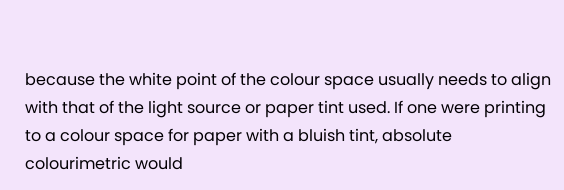because the white point of the colour space usually needs to align with that of the light source or paper tint used. If one were printing to a colour space for paper with a bluish tint, absolute colourimetric would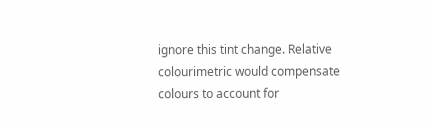ignore this tint change. Relative colourimetric would compensate colours to account for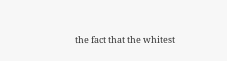the fact that the whitest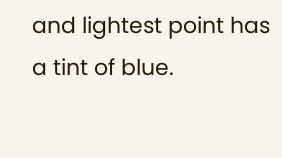and lightest point has a tint of blue.